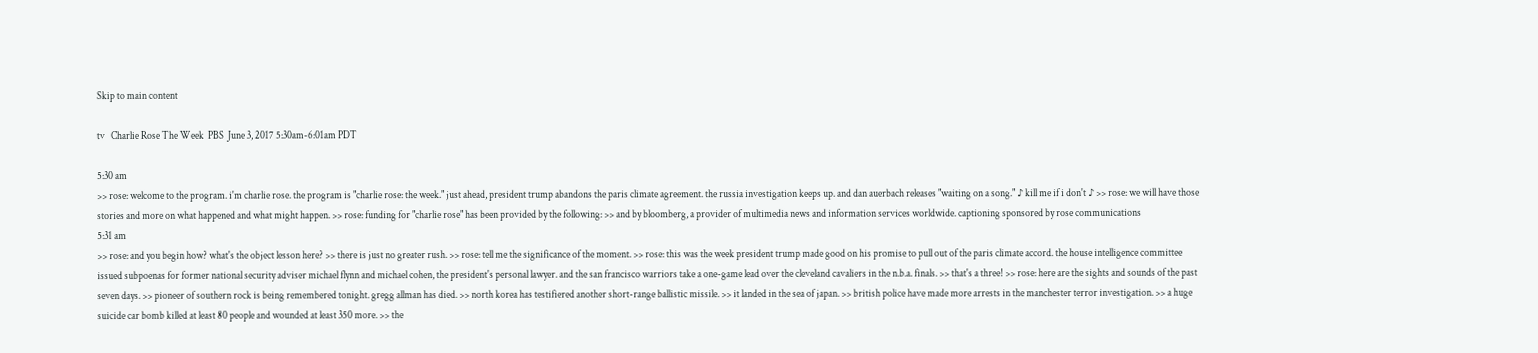Skip to main content

tv   Charlie Rose The Week  PBS  June 3, 2017 5:30am-6:01am PDT

5:30 am
>> rose: welcome to the program. i'm charlie rose. the program is "charlie rose: the week." just ahead, president trump abandons the paris climate agreement. the russia investigation keeps up. and dan auerbach releases "waiting on a song." ♪ kill me if i don't ♪ >> rose: we will have those stories and more on what happened and what might happen. >> rose: funding for "charlie rose" has been provided by the following: >> and by bloomberg, a provider of multimedia news and information services worldwide. captioning sponsored by rose communications
5:31 am
>> rose: and you begin how? what's the object lesson here? >> there is just no greater rush. >> rose: tell me the significance of the moment. >> rose: this was the week president trump made good on his promise to pull out of the paris climate accord. the house intelligence committee issued subpoenas for former national security adviser michael flynn and michael cohen, the president's personal lawyer. and the san francisco warriors take a one-game lead over the cleveland cavaliers in the n.b.a. finals. >> that's a three! >> rose: here are the sights and sounds of the past seven days. >> pioneer of southern rock is being remembered tonight. gregg allman has died. >> north korea has testifiered another short-range ballistic missile. >> it landed in the sea of japan. >> british police have made more arrests in the manchester terror investigation. >> a huge suicide car bomb killed at least 80 people and wounded at least 350 more. >> the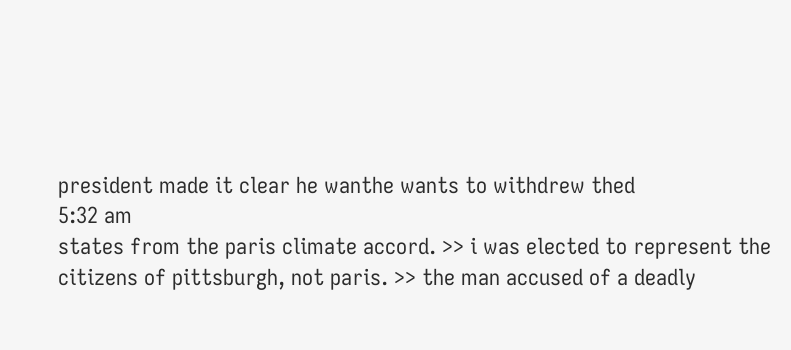president made it clear he wanthe wants to withdrew thed
5:32 am
states from the paris climate accord. >> i was elected to represent the citizens of pittsburgh, not paris. >> the man accused of a deadly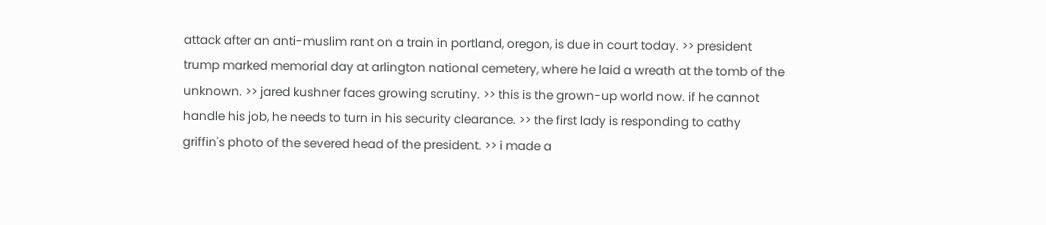attack after an anti-muslim rant on a train in portland, oregon, is due in court today. >> president trump marked memorial day at arlington national cemetery, where he laid a wreath at the tomb of the unknown. >> jared kushner faces growing scrutiny. >> this is the grown-up world now. if he cannot handle his job, he needs to turn in his security clearance. >> the first lady is responding to cathy griffin's photo of the severed head of the president. >> i made a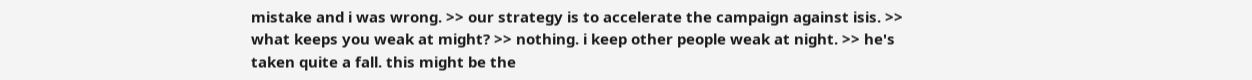mistake and i was wrong. >> our strategy is to accelerate the campaign against isis. >> what keeps you weak at might? >> nothing. i keep other people weak at night. >> he's taken quite a fall. this might be the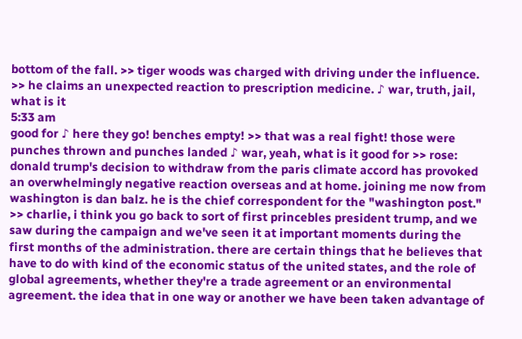bottom of the fall. >> tiger woods was charged with driving under the influence. >> he claims an unexpected reaction to prescription medicine. ♪ war, truth, jail, what is it
5:33 am
good for ♪ here they go! benches empty! >> that was a real fight! those were punches thrown and punches landed ♪ war, yeah, what is it good for >> rose: donald trump's decision to withdraw from the paris climate accord has provoked an overwhelmingly negative reaction overseas and at home. joining me now from washington is dan balz. he is the chief correspondent for the "washington post." >> charlie, i think you go back to sort of first princebles president trump, and we saw during the campaign and we've seen it at important moments during the first months of the administration. there are certain things that he believes that have to do with kind of the economic status of the united states, and the role of global agreements, whether they're a trade agreement or an environmental agreement. the idea that in one way or another we have been taken advantage of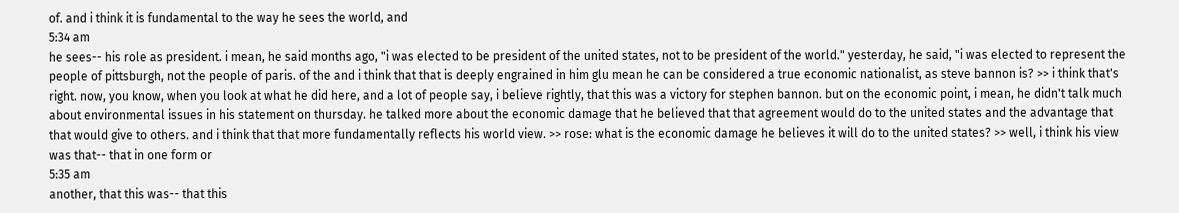of. and i think it is fundamental to the way he sees the world, and
5:34 am
he sees-- his role as president. i mean, he said months ago, "i was elected to be president of the united states, not to be president of the world." yesterday, he said, "i was elected to represent the people of pittsburgh, not the people of paris. of the and i think that that is deeply engrained in him glu mean he can be considered a true economic nationalist, as steve bannon is? >> i think that's right. now, you know, when you look at what he did here, and a lot of people say, i believe rightly, that this was a victory for stephen bannon. but on the economic point, i mean, he didn't talk much about environmental issues in his statement on thursday. he talked more about the economic damage that he believed that that agreement would do to the united states and the advantage that that would give to others. and i think that that more fundamentally reflects his world view. >> rose: what is the economic damage he believes it will do to the united states? >> well, i think his view was that-- that in one form or
5:35 am
another, that this was-- that this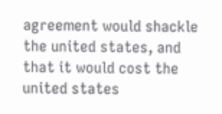agreement would shackle the united states, and that it would cost the united states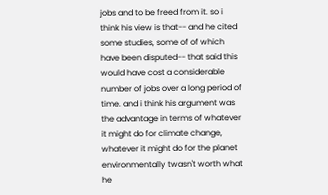jobs and to be freed from it. so i think his view is that-- and he cited some studies, some of of which have been disputed-- that said this would have cost a considerable number of jobs over a long period of time. and i think his argument was the advantage in terms of whatever it might do for climate change, whatever it might do for the planet environmentally twasn't worth what he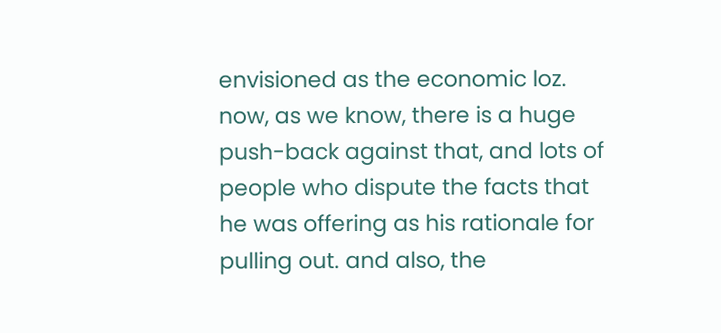envisioned as the economic loz. now, as we know, there is a huge push-back against that, and lots of people who dispute the facts that he was offering as his rationale for pulling out. and also, the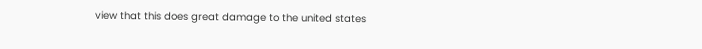view that this does great damage to the united states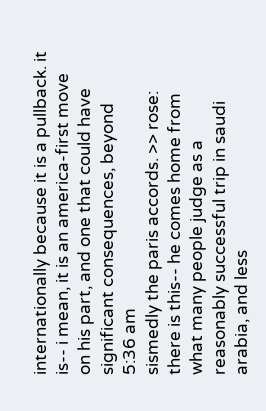internationally because it is a pullback. it is-- i mean, it is an america-first move on his part, and one that could have significant consequences, beyond
5:36 am
sismedly the paris accords. >> rose: there is this-- he comes home from what many people judge as a reasonably successful trip in saudi arabia, and less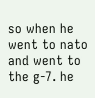so when he went to nato and went to the g-7. he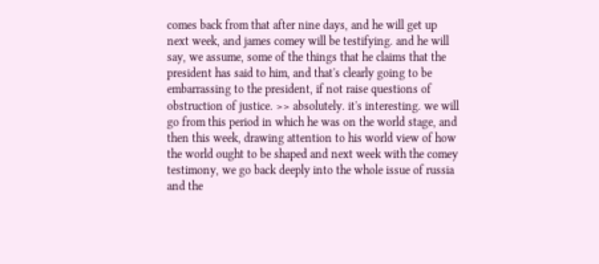comes back from that after nine days, and he will get up next week, and james comey will be testifying. and he will say, we assume, some of the things that he claims that the president has said to him, and that's clearly going to be embarrassing to the president, if not raise questions of obstruction of justice. >> absolutely. it's interesting. we will go from this period in which he was on the world stage, and then this week, drawing attention to his world view of how the world ought to be shaped and next week with the comey testimony, we go back deeply into the whole issue of russia and the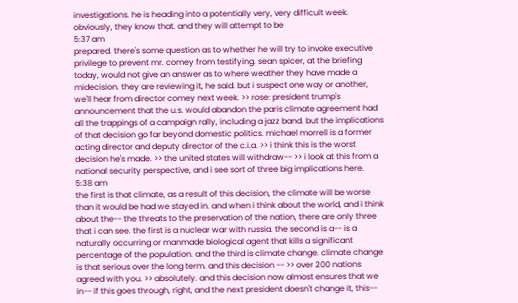investigations. he is heading into a potentially very, very difficult week. obviously, they know that. and they will attempt to be
5:37 am
prepared. there's some question as to whether he will try to invoke executive privilege to prevent mr. comey from testifying. sean spicer, at the briefing today, would not give an answer as to where weather they have made a midecision. they are reviewing it, he said. but i suspect one way or another, we'll hear from director comey next week. >> rose: president trump's announcement that the u.s. would abandon the paris climate agreement had all the trappings of a campaign rally, including a jazz band. but the implications of that decision go far beyond domestic politics. michael morrell is a former acting director and deputy director of the c.i.a. >> i think this is the worst decision he's made. >> the united states will withdraw-- >> i look at this from a national security perspective, and i see sort of three big implications here.
5:38 am
the first is that climate, as a result of this decision, the climate will be worse than it would be had we stayed in. and when i think about the world, and i think about the-- the threats to the preservation of the nation, there are only three that i can see. the first is a nuclear war with russia. the second is a-- is a naturally occurring or manmade biological agent that kills a significant percentage of the population. and the third is climate change. climate change is that serious over the long term. and this decision -- >> over 200 nations agreed with you. >> absolutely. and this decision now almost ensures that we in-- if this goes through, right, and the next president doesn't change it, this--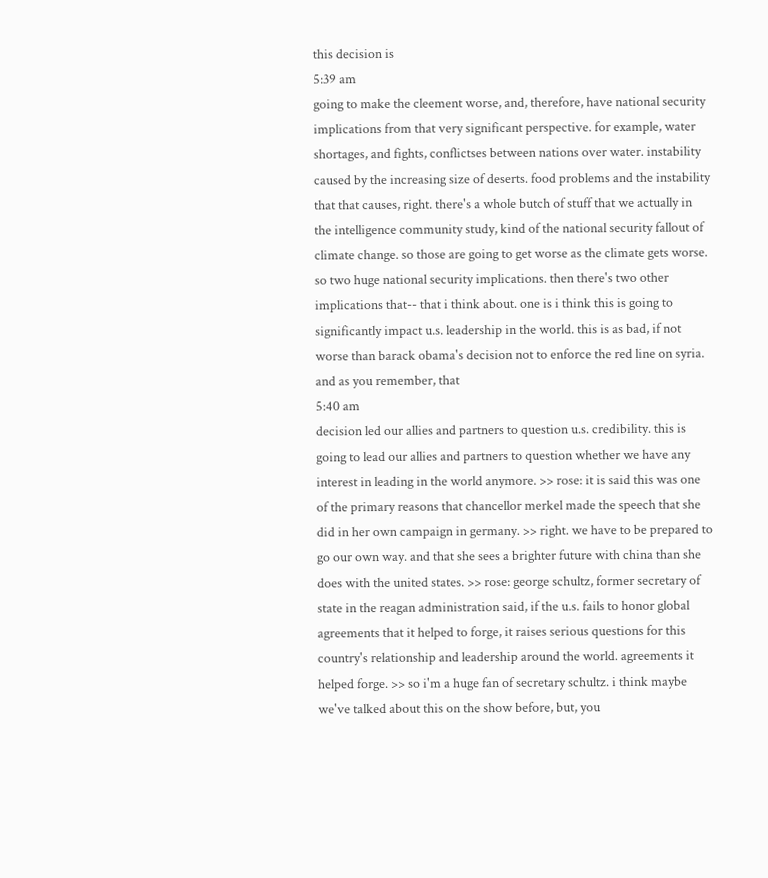this decision is
5:39 am
going to make the cleement worse, and, therefore, have national security implications from that very significant perspective. for example, water shortages, and fights, conflictses between nations over water. instability caused by the increasing size of deserts. food problems and the instability that that causes, right. there's a whole butch of stuff that we actually in the intelligence community study, kind of the national security fallout of climate change. so those are going to get worse as the climate gets worse. so two huge national security implications. then there's two other implications that-- that i think about. one is i think this is going to significantly impact u.s. leadership in the world. this is as bad, if not worse than barack obama's decision not to enforce the red line on syria. and as you remember, that
5:40 am
decision led our allies and partners to question u.s. credibility. this is going to lead our allies and partners to question whether we have any interest in leading in the world anymore. >> rose: it is said this was one of the primary reasons that chancellor merkel made the speech that she did in her own campaign in germany. >> right. we have to be prepared to go our own way. and that she sees a brighter future with china than she does with the united states. >> rose: george schultz, former secretary of state in the reagan administration said, if the u.s. fails to honor global agreements that it helped to forge, it raises serious questions for this country's relationship and leadership around the world. agreements it helped forge. >> so i'm a huge fan of secretary schultz. i think maybe we've talked about this on the show before, but, you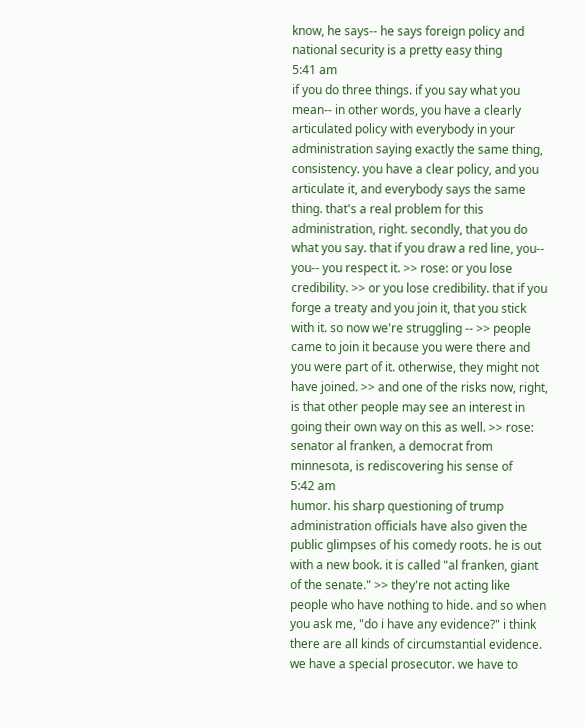know, he says-- he says foreign policy and national security is a pretty easy thing
5:41 am
if you do three things. if you say what you mean-- in other words, you have a clearly articulated policy with everybody in your administration saying exactly the same thing, consistency. you have a clear policy, and you articulate it, and everybody says the same thing. that's a real problem for this administration, right. secondly, that you do what you say. that if you draw a red line, you-- you-- you respect it. >> rose: or you lose credibility. >> or you lose credibility. that if you forge a treaty and you join it, that you stick with it. so now we're struggling -- >> people came to join it because you were there and you were part of it. otherwise, they might not have joined. >> and one of the risks now, right, is that other people may see an interest in going their own way on this as well. >> rose: senator al franken, a democrat from minnesota, is rediscovering his sense of
5:42 am
humor. his sharp questioning of trump administration officials have also given the public glimpses of his comedy roots. he is out with a new book. it is called "al franken, giant of the senate." >> they're not acting like people who have nothing to hide. and so when you ask me, "do i have any evidence?" i think there are all kinds of circumstantial evidence. we have a special prosecutor. we have to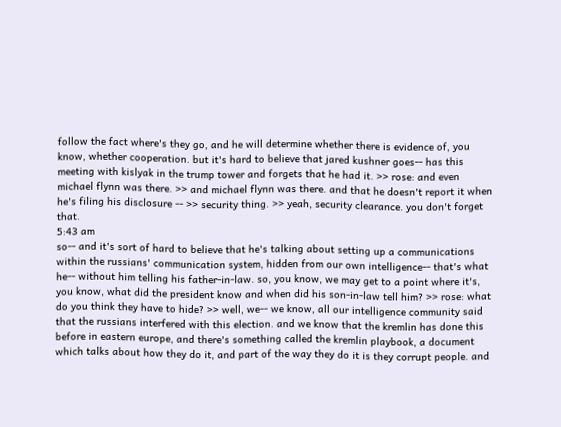follow the fact where's they go, and he will determine whether there is evidence of, you know, whether cooperation. but it's hard to believe that jared kushner goes-- has this meeting with kislyak in the trump tower and forgets that he had it. >> rose: and even michael flynn was there. >> and michael flynn was there. and that he doesn't report it when he's filing his disclosure -- >> security thing. >> yeah, security clearance. you don't forget that.
5:43 am
so-- and it's sort of hard to believe that he's talking about setting up a communications within the russians' communication system, hidden from our own intelligence-- that's what he-- without him telling his father-in-law. so, you know, we may get to a point where it's, you know, what did the president know and when did his son-in-law tell him? >> rose: what do you think they have to hide? >> well, we-- we know, all our intelligence community said that the russians interfered with this election. and we know that the kremlin has done this before in eastern europe, and there's something called the kremlin playbook, a document which talks about how they do it, and part of the way they do it is they corrupt people. and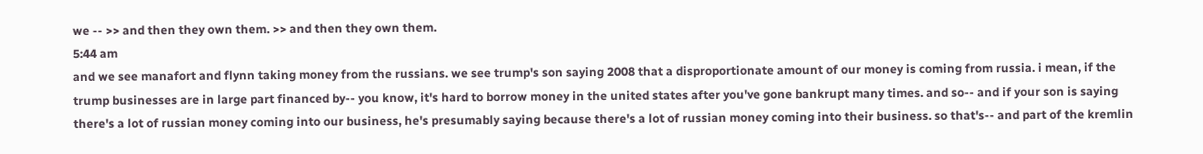we -- >> and then they own them. >> and then they own them.
5:44 am
and we see manafort and flynn taking money from the russians. we see trump's son saying 2008 that a disproportionate amount of our money is coming from russia. i mean, if the trump businesses are in large part financed by-- you know, it's hard to borrow money in the united states after you've gone bankrupt many times. and so-- and if your son is saying there's a lot of russian money coming into our business, he's presumably saying because there's a lot of russian money coming into their business. so that's-- and part of the kremlin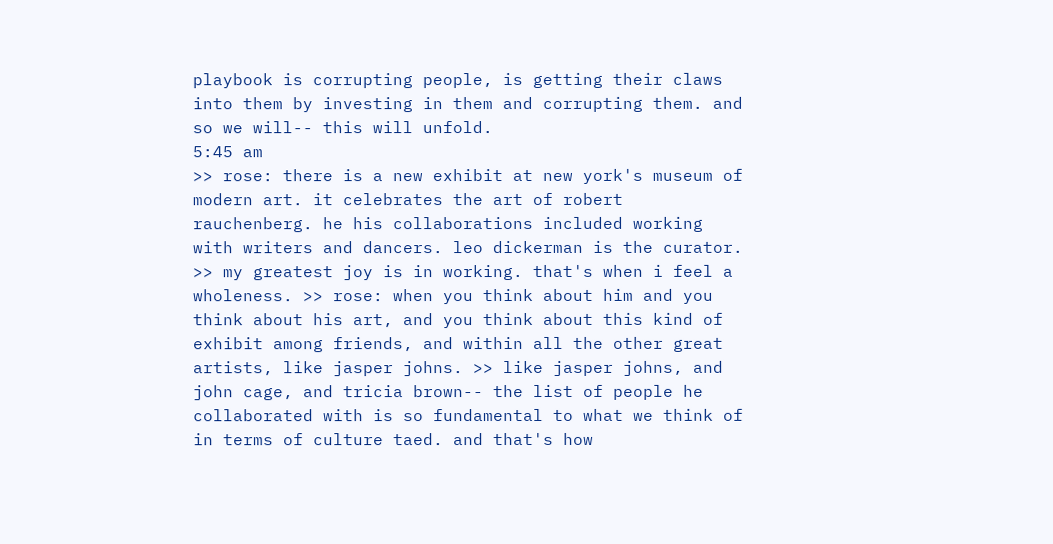playbook is corrupting people, is getting their claws into them by investing in them and corrupting them. and so we will-- this will unfold.
5:45 am
>> rose: there is a new exhibit at new york's museum of modern art. it celebrates the art of robert rauchenberg. he his collaborations included working with writers and dancers. leo dickerman is the curator. >> my greatest joy is in working. that's when i feel a wholeness. >> rose: when you think about him and you think about his art, and you think about this kind of exhibit among friends, and within all the other great artists, like jasper johns. >> like jasper johns, and john cage, and tricia brown-- the list of people he collaborated with is so fundamental to what we think of in terms of culture taed. and that's how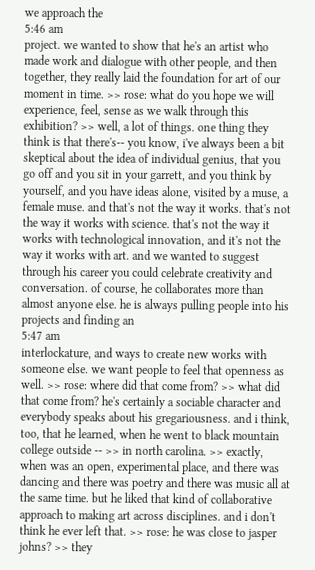we approach the
5:46 am
project. we wanted to show that he's an artist who made work and dialogue with other people, and then together, they really laid the foundation for art of our moment in time. >> rose: what do you hope we will experience, feel, sense as we walk through this exhibition? >> well, a lot of things. one thing they think is that there's-- you know, i've always been a bit skeptical about the idea of individual genius, that you go off and you sit in your garrett, and you think by yourself, and you have ideas alone, visited by a muse, a female muse. and that's not the way it works. that's not the way it works with science. that's not the way it works with technological innovation, and it's not the way it works with art. and we wanted to suggest through his career you could celebrate creativity and conversation. of course, he collaborates more than almost anyone else. he is always pulling people into his projects and finding an
5:47 am
interlockature, and ways to create new works with someone else. we want people to feel that openness as well. >> rose: where did that come from? >> what did that come from? he's certainly a sociable character and everybody speaks about his gregariousness. and i think, too, that he learned, when he went to black mountain college outside -- >> in north carolina. >> exactly, when was an open, experimental place, and there was dancing and there was poetry and there was music all at the same time. but he liked that kind of collaborative approach to making art across disciplines. and i don't think he ever left that. >> rose: he was close to jasper johns? >> they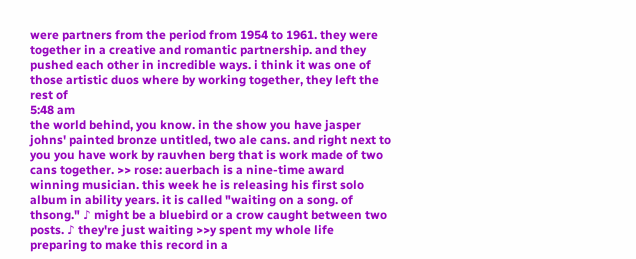were partners from the period from 1954 to 1961. they were together in a creative and romantic partnership. and they pushed each other in incredible ways. i think it was one of those artistic duos where by working together, they left the rest of
5:48 am
the world behind, you know. in the show you have jasper johns' painted bronze untitled, two ale cans. and right next to you you have work by rauvhen berg that is work made of two cans together. >> rose: auerbach is a nine-time award winning musician. this week he is releasing his first solo album in ability years. it is called "waiting on a song. of thsong." ♪ might be a bluebird or a crow caught between two posts. ♪ they're just waiting >>y spent my whole life preparing to make this record in a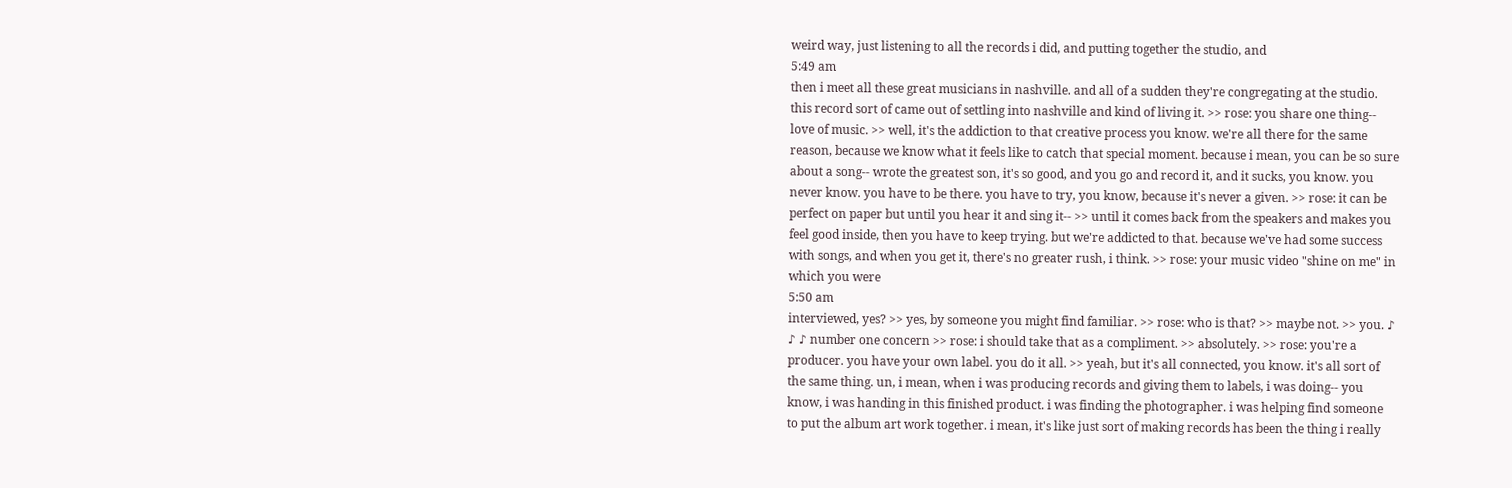weird way, just listening to all the records i did, and putting together the studio, and
5:49 am
then i meet all these great musicians in nashville. and all of a sudden they're congregating at the studio. this record sort of came out of settling into nashville and kind of living it. >> rose: you share one thing-- love of music. >> well, it's the addiction to that creative process you know. we're all there for the same reason, because we know what it feels like to catch that special moment. because i mean, you can be so sure about a song-- wrote the greatest son, it's so good, and you go and record it, and it sucks, you know. you never know. you have to be there. you have to try, you know, because it's never a given. >> rose: it can be perfect on paper but until you hear it and sing it-- >> until it comes back from the speakers and makes you feel good inside, then you have to keep trying. but we're addicted to that. because we've had some success with songs, and when you get it, there's no greater rush, i think. >> rose: your music video "shine on me" in which you were
5:50 am
interviewed, yes? >> yes, by someone you might find familiar. >> rose: who is that? >> maybe not. >> you. ♪ ♪ ♪ number one concern >> rose: i should take that as a compliment. >> absolutely. >> rose: you're a producer. you have your own label. you do it all. >> yeah, but it's all connected, you know. it's all sort of the same thing. un, i mean, when i was producing records and giving them to labels, i was doing-- you know, i was handing in this finished product. i was finding the photographer. i was helping find someone to put the album art work together. i mean, it's like just sort of making records has been the thing i really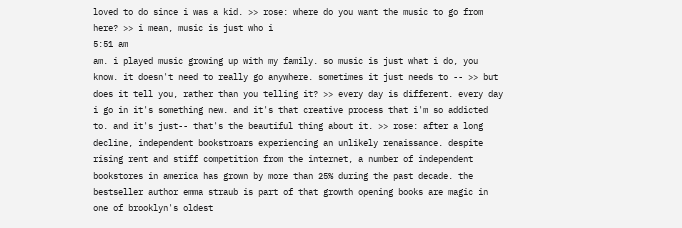loved to do since i was a kid. >> rose: where do you want the music to go from here? >> i mean, music is just who i
5:51 am
am. i played music growing up with my family. so music is just what i do, you know. it doesn't need to really go anywhere. sometimes it just needs to -- >> but does it tell you, rather than you telling it? >> every day is different. every day i go in it's something new. and it's that creative process that i'm so addicted to. and it's just-- that's the beautiful thing about it. >> rose: after a long decline, independent bookstroars experiencing an unlikely renaissance. despite rising rent and stiff competition from the internet, a number of independent bookstores in america has grown by more than 25% during the past decade. the bestseller author emma straub is part of that growth opening books are magic in one of brooklyn's oldest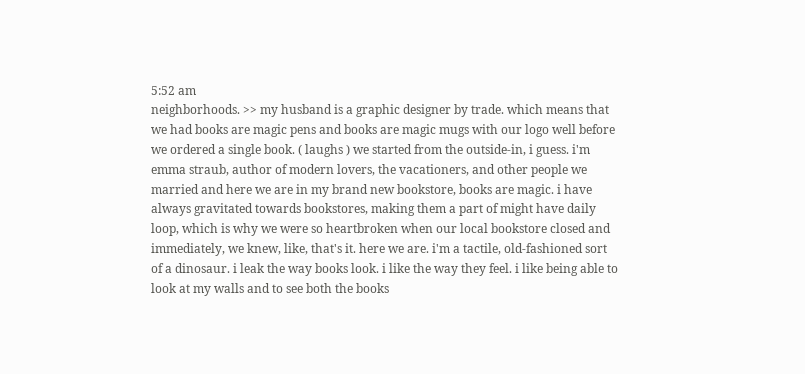5:52 am
neighborhoods. >> my husband is a graphic designer by trade. which means that we had books are magic pens and books are magic mugs with our logo well before we ordered a single book. ( laughs ) we started from the outside-in, i guess. i'm emma straub, author of modern lovers, the vacationers, and other people we married and here we are in my brand new bookstore, books are magic. i have always gravitated towards bookstores, making them a part of might have daily loop, which is why we were so heartbroken when our local bookstore closed and immediately, we knew, like, that's it. here we are. i'm a tactile, old-fashioned sort of a dinosaur. i leak the way books look. i like the way they feel. i like being able to look at my walls and to see both the books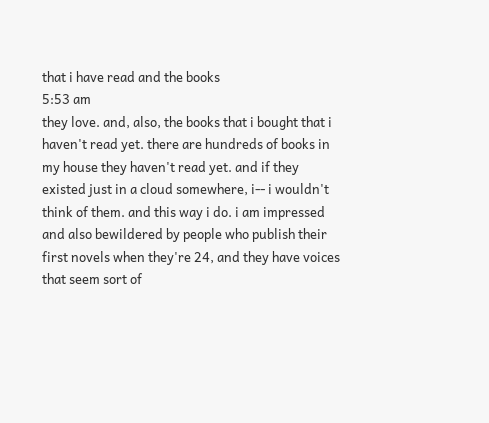that i have read and the books
5:53 am
they love. and, also, the books that i bought that i haven't read yet. there are hundreds of books in my house they haven't read yet. and if they existed just in a cloud somewhere, i-- i wouldn't think of them. and this way i do. i am impressed and also bewildered by people who publish their first novels when they're 24, and they have voices that seem sort of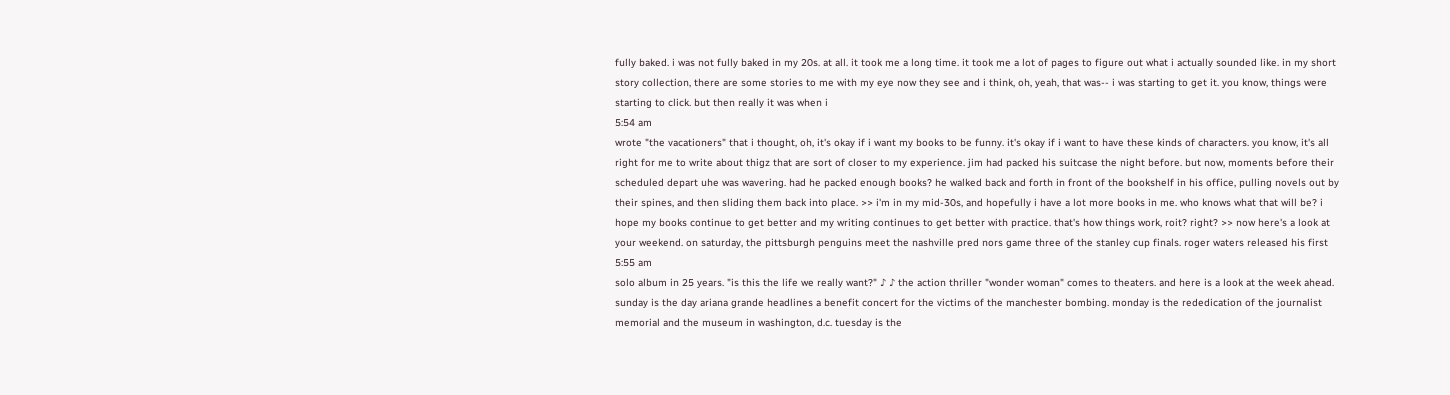fully baked. i was not fully baked in my 20s. at all. it took me a long time. it took me a lot of pages to figure out what i actually sounded like. in my short story collection, there are some stories to me with my eye now they see and i think, oh, yeah, that was-- i was starting to get it. you know, things were starting to click. but then really it was when i
5:54 am
wrote "the vacationers" that i thought, oh, it's okay if i want my books to be funny. it's okay if i want to have these kinds of characters. you know, it's all right for me to write about thigz that are sort of closer to my experience. jim had packed his suitcase the night before. but now, moments before their scheduled depart uhe was wavering. had he packed enough books? he walked back and forth in front of the bookshelf in his office, pulling novels out by their spines, and then sliding them back into place. >> i'm in my mid-30s, and hopefully i have a lot more books in me. who knows what that will be? i hope my books continue to get better and my writing continues to get better with practice. that's how things work, roit? right? >> now here's a look at your weekend. on saturday, the pittsburgh penguins meet the nashville pred nors game three of the stanley cup finals. roger waters released his first
5:55 am
solo album in 25 years. "is this the life we really want?" ♪ ♪ the action thriller "wonder woman" comes to theaters. and here is a look at the week ahead. sunday is the day ariana grande headlines a benefit concert for the victims of the manchester bombing. monday is the rededication of the journalist memorial and the museum in washington, d.c. tuesday is the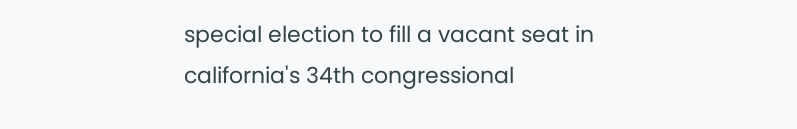special election to fill a vacant seat in california's 34th congressional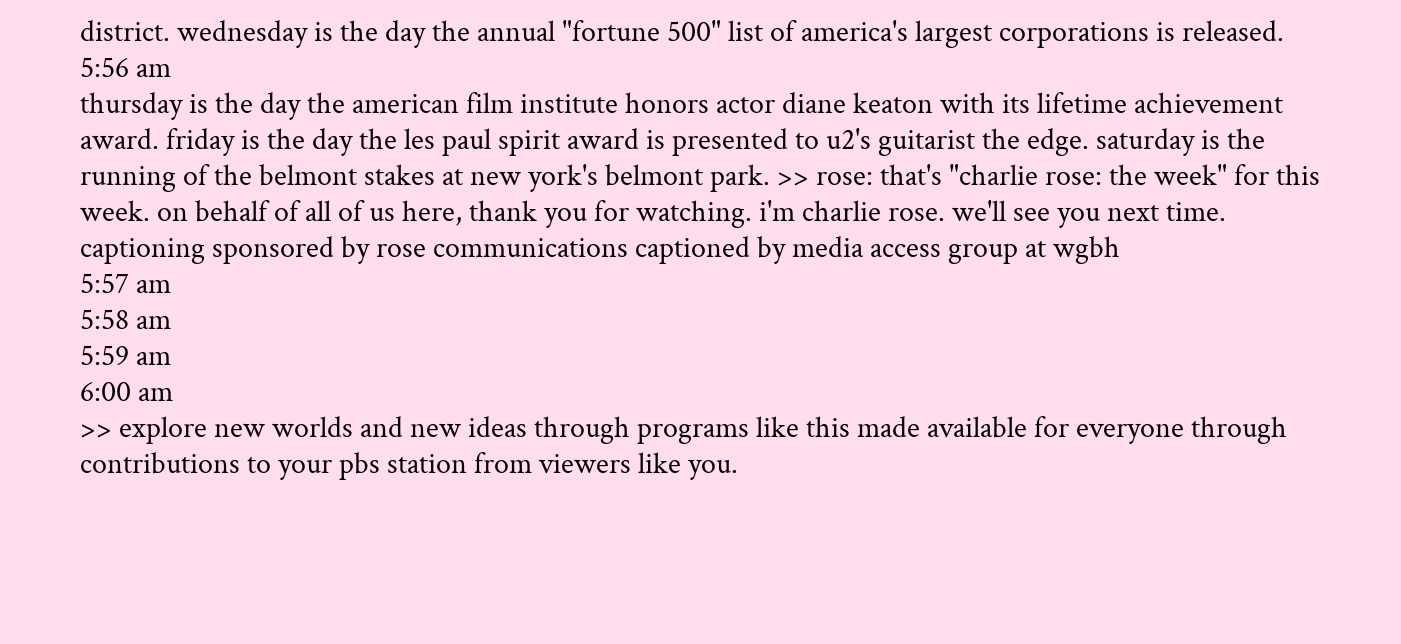district. wednesday is the day the annual "fortune 500" list of america's largest corporations is released.
5:56 am
thursday is the day the american film institute honors actor diane keaton with its lifetime achievement award. friday is the day the les paul spirit award is presented to u2's guitarist the edge. saturday is the running of the belmont stakes at new york's belmont park. >> rose: that's "charlie rose: the week" for this week. on behalf of all of us here, thank you for watching. i'm charlie rose. we'll see you next time. captioning sponsored by rose communications captioned by media access group at wgbh
5:57 am
5:58 am
5:59 am
6:00 am
>> explore new worlds and new ideas through programs like this made available for everyone through contributions to your pbs station from viewers like you.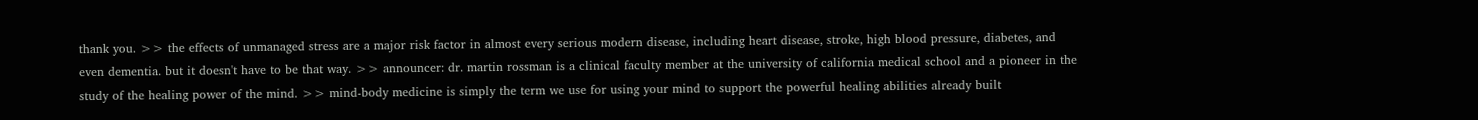thank you. >> the effects of unmanaged stress are a major risk factor in almost every serious modern disease, including heart disease, stroke, high blood pressure, diabetes, and even dementia. but it doesn't have to be that way. >> announcer: dr. martin rossman is a clinical faculty member at the university of california medical school and a pioneer in the study of the healing power of the mind. >> mind-body medicine is simply the term we use for using your mind to support the powerful healing abilities already built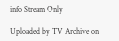info Stream Only

Uploaded by TV Archive on